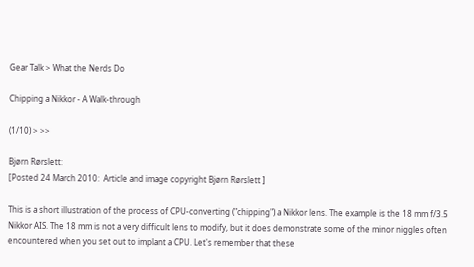Gear Talk > What the Nerds Do

Chipping a Nikkor - A Walk-through

(1/10) > >>

Bjørn Rørslett:
[Posted 24 March 2010:  Article and image copyright Bjørn Rørslett ]

This is a short illustration of the process of CPU-converting ("chipping") a Nikkor lens. The example is the 18 mm f/3.5 Nikkor AIS. The 18 mm is not a very difficult lens to modify, but it does demonstrate some of the minor niggles often encountered when you set out to implant a CPU. Let's remember that these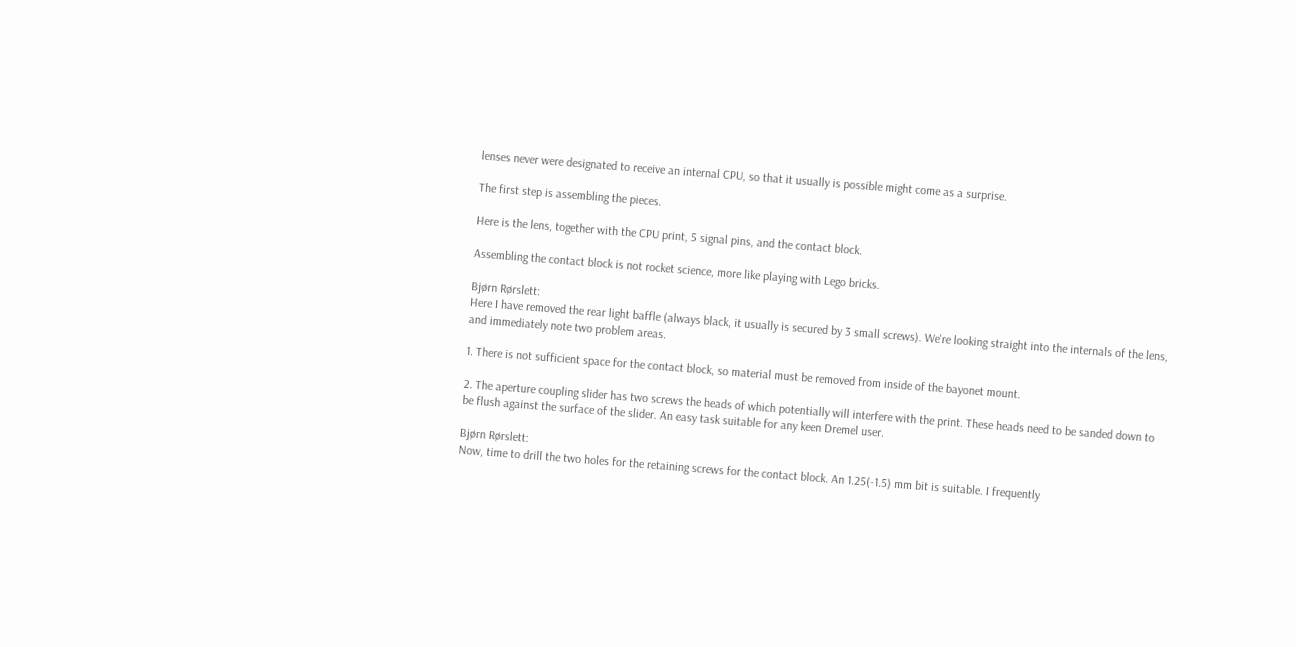lenses never were designated to receive an internal CPU, so that it usually is possible might come as a surprise.

The first step is assembling the pieces.

Here is the lens, together with the CPU print, 5 signal pins, and the contact block.

Assembling the contact block is not rocket science, more like playing with Lego bricks.

Bjørn Rørslett:
Here I have removed the rear light baffle (always black, it usually is secured by 3 small screws). We're looking straight into the internals of the lens, and immediately note two problem areas.

1. There is not sufficient space for the contact block, so material must be removed from inside of the bayonet mount.

2. The aperture coupling slider has two screws the heads of which potentially will interfere with the print. These heads need to be sanded down to be flush against the surface of the slider. An easy task suitable for any keen Dremel user.

Bjørn Rørslett:
Now, time to drill the two holes for the retaining screws for the contact block. An 1.25(-1.5) mm bit is suitable. I frequently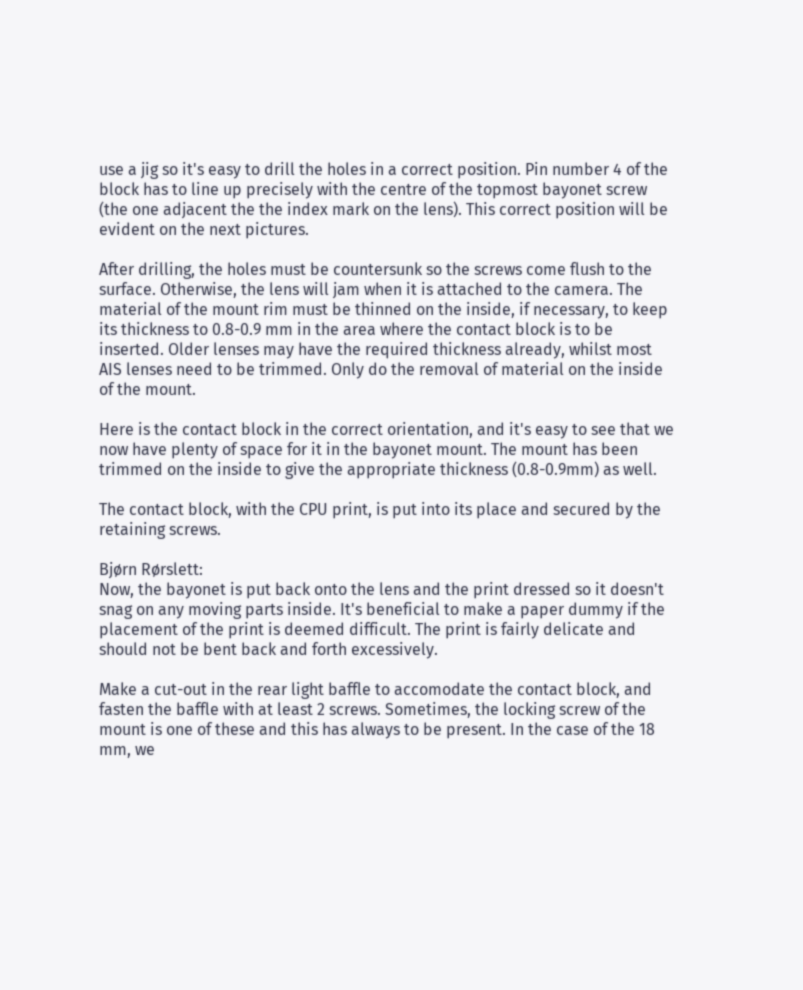use a jig so it's easy to drill the holes in a correct position. Pin number 4 of the block has to line up precisely with the centre of the topmost bayonet screw (the one adjacent the the index mark on the lens). This correct position will be evident on the next pictures.

After drilling, the holes must be countersunk so the screws come flush to the surface. Otherwise, the lens will jam when it is attached to the camera. The material of the mount rim must be thinned on the inside, if necessary, to keep its thickness to 0.8-0.9 mm in the area where the contact block is to be inserted. Older lenses may have the required thickness already, whilst most AIS lenses need to be trimmed. Only do the removal of material on the inside of the mount.

Here is the contact block in the correct orientation, and it's easy to see that we now have plenty of space for it in the bayonet mount. The mount has been trimmed on the inside to give the appropriate thickness (0.8-0.9mm) as well.

The contact block, with the CPU print, is put into its place and secured by the retaining screws.

Bjørn Rørslett:
Now, the bayonet is put back onto the lens and the print dressed so it doesn't snag on any moving parts inside. It's beneficial to make a paper dummy if the placement of the print is deemed difficult. The print is fairly delicate and should not be bent back and forth excessively.

Make a cut-out in the rear light baffle to accomodate the contact block, and fasten the baffle with at least 2 screws. Sometimes, the locking screw of the mount is one of these and this has always to be present. In the case of the 18 mm, we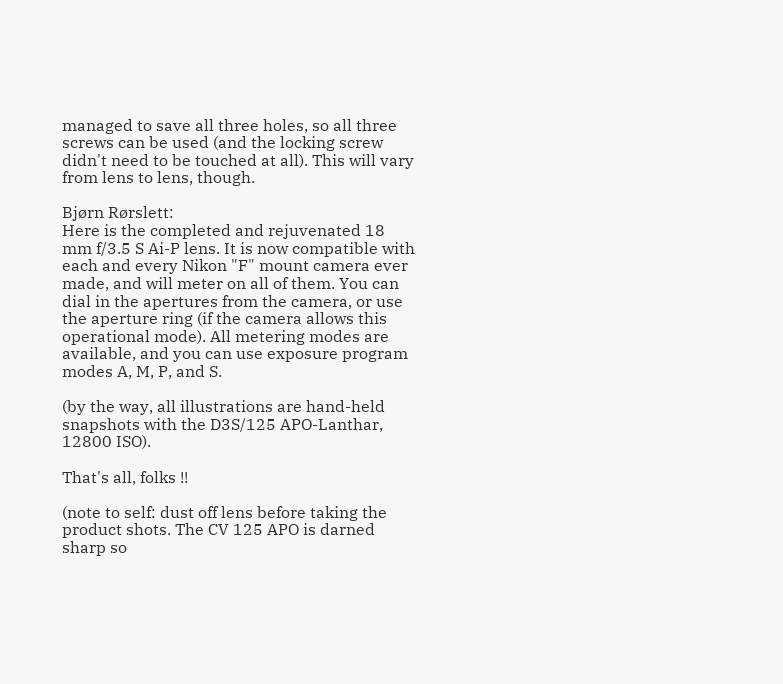managed to save all three holes, so all three screws can be used (and the locking screw didn't need to be touched at all). This will vary from lens to lens, though.

Bjørn Rørslett:
Here is the completed and rejuvenated 18 mm f/3.5 S Ai-P lens. It is now compatible with each and every Nikon "F" mount camera ever made, and will meter on all of them. You can dial in the apertures from the camera, or use the aperture ring (if the camera allows this operational mode). All metering modes are available, and you can use exposure program modes A, M, P, and S.

(by the way, all illustrations are hand-held snapshots with the D3S/125 APO-Lanthar, 12800 ISO).

That's all, folks !!

(note to self: dust off lens before taking the product shots. The CV 125 APO is darned sharp so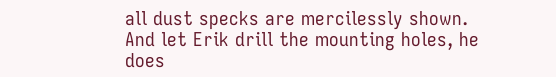all dust specks are mercilessly shown. And let Erik drill the mounting holes, he does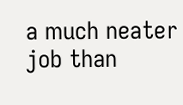a much neater job than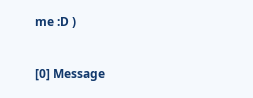me :D )


[0] Message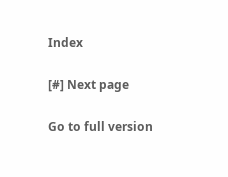Index

[#] Next page

Go to full version